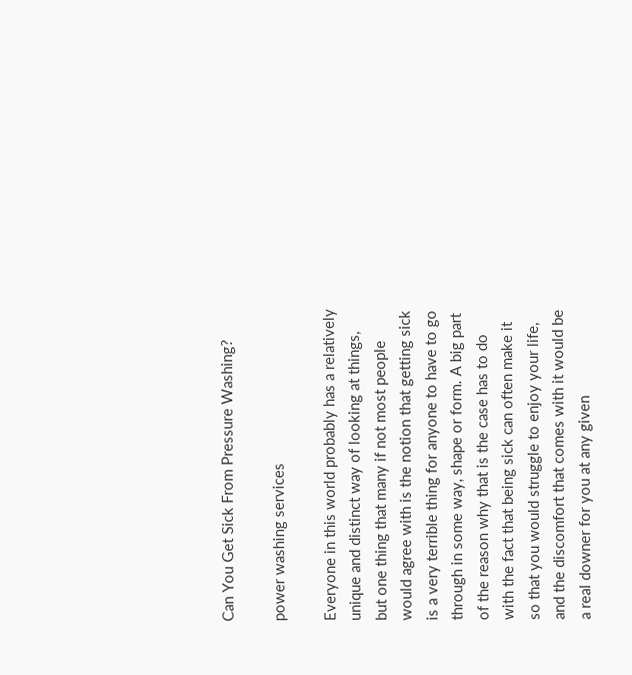Can You Get Sick From Pressure Washing?

power washing services

Everyone in this world probably has a relatively unique and distinct way of looking at things, but one thing that many if not most people would agree with is the notion that getting sick is a very terrible thing for anyone to have to go through in some way, shape or form. A big part of the reason why that is the case has to do with the fact that being sick can often make it so that you would struggle to enjoy your life, and the discomfort that comes with it would be a real downer for you at any given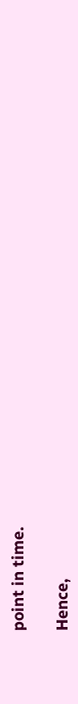point in time.

Hence,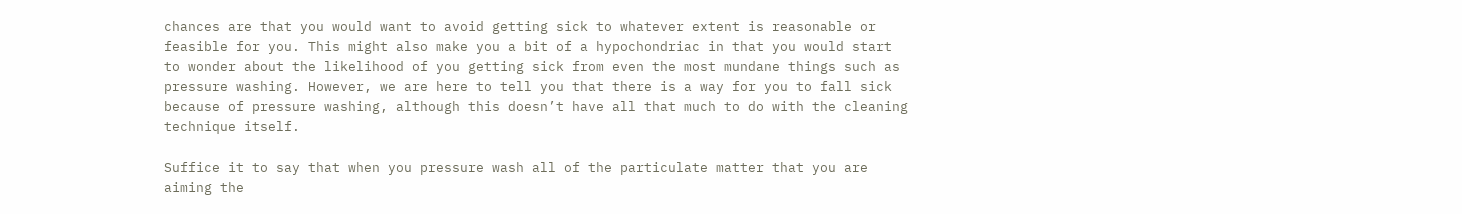chances are that you would want to avoid getting sick to whatever extent is reasonable or feasible for you. This might also make you a bit of a hypochondriac in that you would start to wonder about the likelihood of you getting sick from even the most mundane things such as pressure washing. However, we are here to tell you that there is a way for you to fall sick because of pressure washing, although this doesn’t have all that much to do with the cleaning technique itself.

Suffice it to say that when you pressure wash all of the particulate matter that you are aiming the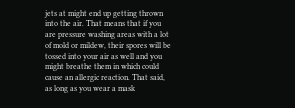jets at might end up getting thrown into the air. That means that if you are pressure washing areas with a lot of mold or mildew, their spores will be tossed into your air as well and you might breathe them in which could cause an allergic reaction. That said, as long as you wear a mask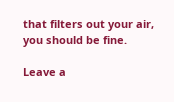that filters out your air, you should be fine.

Leave a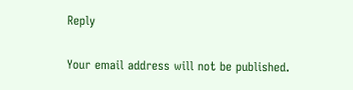Reply

Your email address will not be published.